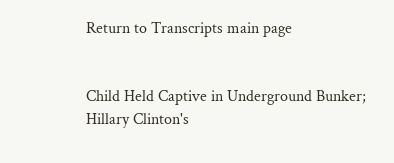Return to Transcripts main page


Child Held Captive in Underground Bunker; Hillary Clinton's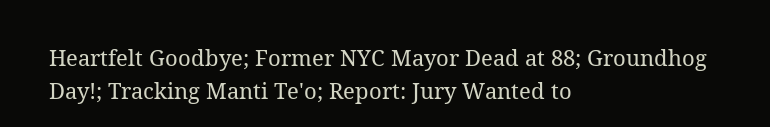Heartfelt Goodbye; Former NYC Mayor Dead at 88; Groundhog Day!; Tracking Manti Te'o; Report: Jury Wanted to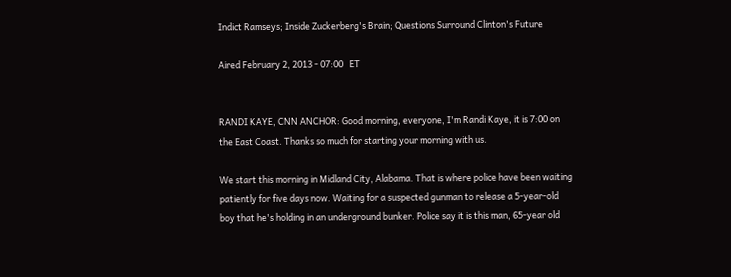Indict Ramseys; Inside Zuckerberg's Brain; Questions Surround Clinton's Future

Aired February 2, 2013 - 07:00   ET


RANDI KAYE, CNN ANCHOR: Good morning, everyone, I'm Randi Kaye, it is 7:00 on the East Coast. Thanks so much for starting your morning with us.

We start this morning in Midland City, Alabama. That is where police have been waiting patiently for five days now. Waiting for a suspected gunman to release a 5-year-old boy that he's holding in an underground bunker. Police say it is this man, 65-year old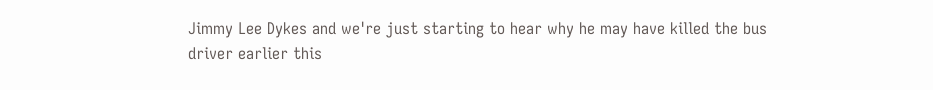Jimmy Lee Dykes and we're just starting to hear why he may have killed the bus driver earlier this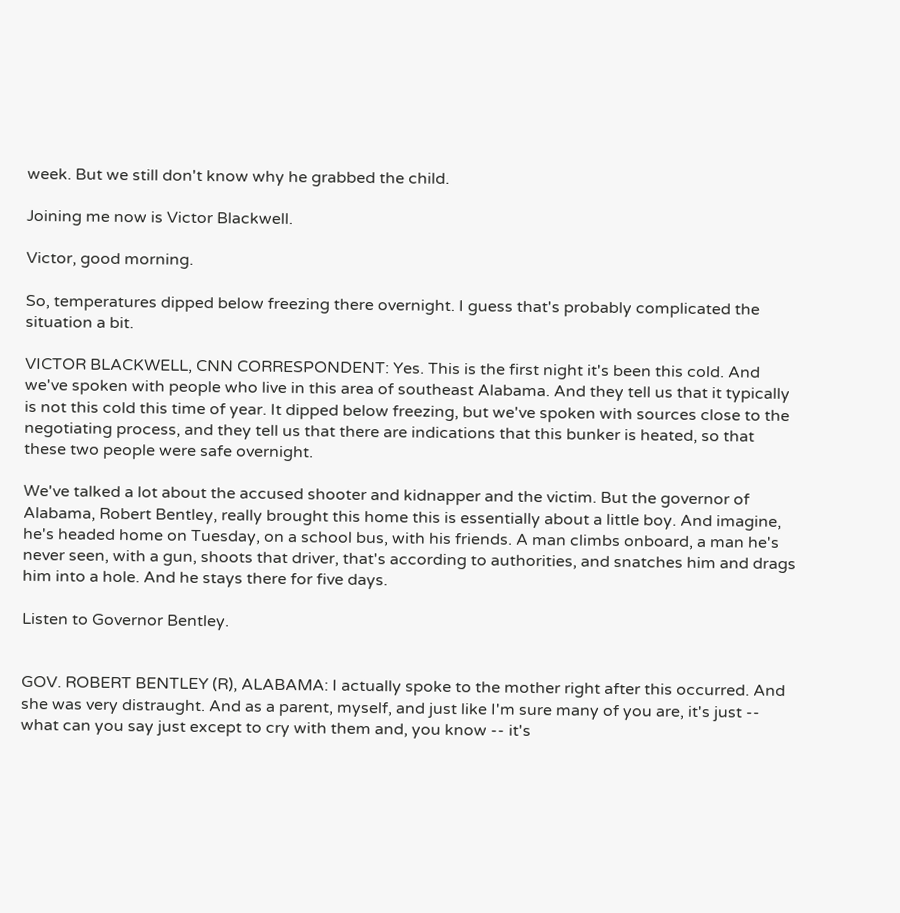week. But we still don't know why he grabbed the child.

Joining me now is Victor Blackwell.

Victor, good morning.

So, temperatures dipped below freezing there overnight. I guess that's probably complicated the situation a bit.

VICTOR BLACKWELL, CNN CORRESPONDENT: Yes. This is the first night it's been this cold. And we've spoken with people who live in this area of southeast Alabama. And they tell us that it typically is not this cold this time of year. It dipped below freezing, but we've spoken with sources close to the negotiating process, and they tell us that there are indications that this bunker is heated, so that these two people were safe overnight.

We've talked a lot about the accused shooter and kidnapper and the victim. But the governor of Alabama, Robert Bentley, really brought this home this is essentially about a little boy. And imagine, he's headed home on Tuesday, on a school bus, with his friends. A man climbs onboard, a man he's never seen, with a gun, shoots that driver, that's according to authorities, and snatches him and drags him into a hole. And he stays there for five days.

Listen to Governor Bentley.


GOV. ROBERT BENTLEY (R), ALABAMA: I actually spoke to the mother right after this occurred. And she was very distraught. And as a parent, myself, and just like I'm sure many of you are, it's just -- what can you say just except to cry with them and, you know -- it's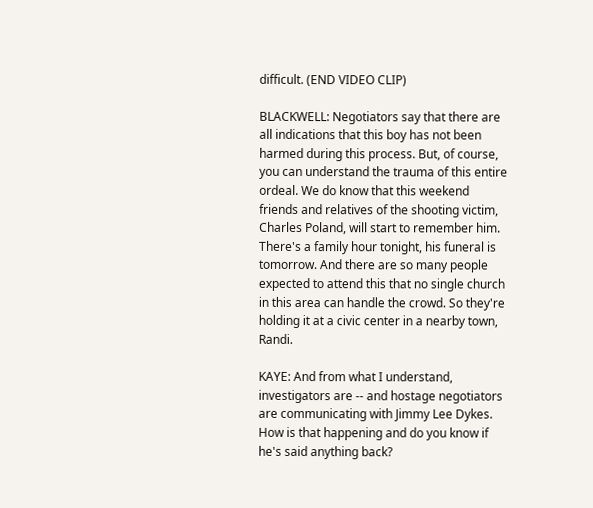difficult. (END VIDEO CLIP)

BLACKWELL: Negotiators say that there are all indications that this boy has not been harmed during this process. But, of course, you can understand the trauma of this entire ordeal. We do know that this weekend friends and relatives of the shooting victim, Charles Poland, will start to remember him. There's a family hour tonight, his funeral is tomorrow. And there are so many people expected to attend this that no single church in this area can handle the crowd. So they're holding it at a civic center in a nearby town, Randi.

KAYE: And from what I understand, investigators are -- and hostage negotiators are communicating with Jimmy Lee Dykes. How is that happening and do you know if he's said anything back?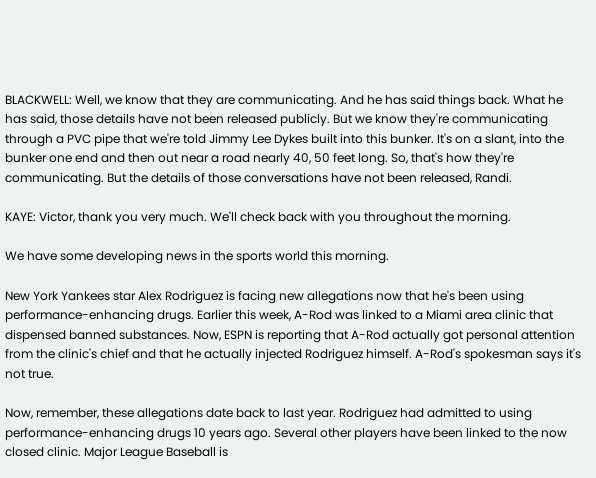BLACKWELL: Well, we know that they are communicating. And he has said things back. What he has said, those details have not been released publicly. But we know they're communicating through a PVC pipe that we're told Jimmy Lee Dykes built into this bunker. It's on a slant, into the bunker one end and then out near a road nearly 40, 50 feet long. So, that's how they're communicating. But the details of those conversations have not been released, Randi.

KAYE: Victor, thank you very much. We'll check back with you throughout the morning.

We have some developing news in the sports world this morning.

New York Yankees star Alex Rodriguez is facing new allegations now that he's been using performance-enhancing drugs. Earlier this week, A-Rod was linked to a Miami area clinic that dispensed banned substances. Now, ESPN is reporting that A-Rod actually got personal attention from the clinic's chief and that he actually injected Rodriguez himself. A-Rod's spokesman says it's not true.

Now, remember, these allegations date back to last year. Rodriguez had admitted to using performance-enhancing drugs 10 years ago. Several other players have been linked to the now closed clinic. Major League Baseball is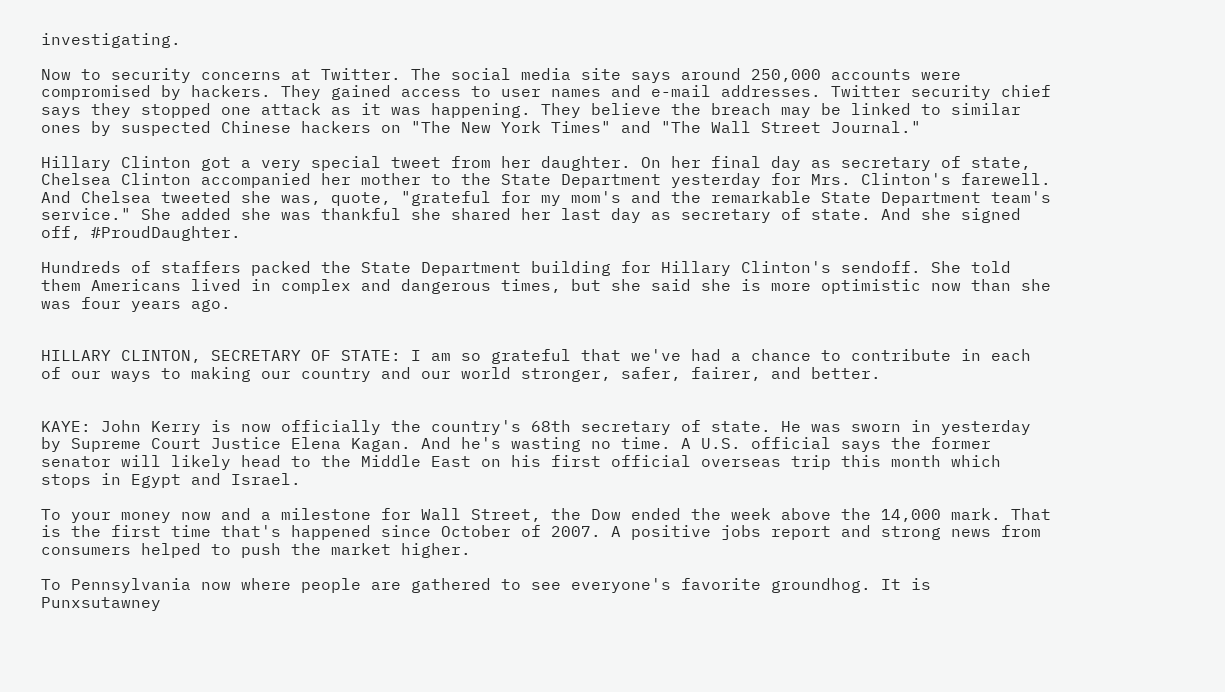investigating.

Now to security concerns at Twitter. The social media site says around 250,000 accounts were compromised by hackers. They gained access to user names and e-mail addresses. Twitter security chief says they stopped one attack as it was happening. They believe the breach may be linked to similar ones by suspected Chinese hackers on "The New York Times" and "The Wall Street Journal."

Hillary Clinton got a very special tweet from her daughter. On her final day as secretary of state, Chelsea Clinton accompanied her mother to the State Department yesterday for Mrs. Clinton's farewell. And Chelsea tweeted she was, quote, "grateful for my mom's and the remarkable State Department team's service." She added she was thankful she shared her last day as secretary of state. And she signed off, #ProudDaughter.

Hundreds of staffers packed the State Department building for Hillary Clinton's sendoff. She told them Americans lived in complex and dangerous times, but she said she is more optimistic now than she was four years ago.


HILLARY CLINTON, SECRETARY OF STATE: I am so grateful that we've had a chance to contribute in each of our ways to making our country and our world stronger, safer, fairer, and better.


KAYE: John Kerry is now officially the country's 68th secretary of state. He was sworn in yesterday by Supreme Court Justice Elena Kagan. And he's wasting no time. A U.S. official says the former senator will likely head to the Middle East on his first official overseas trip this month which stops in Egypt and Israel.

To your money now and a milestone for Wall Street, the Dow ended the week above the 14,000 mark. That is the first time that's happened since October of 2007. A positive jobs report and strong news from consumers helped to push the market higher.

To Pennsylvania now where people are gathered to see everyone's favorite groundhog. It is Punxsutawney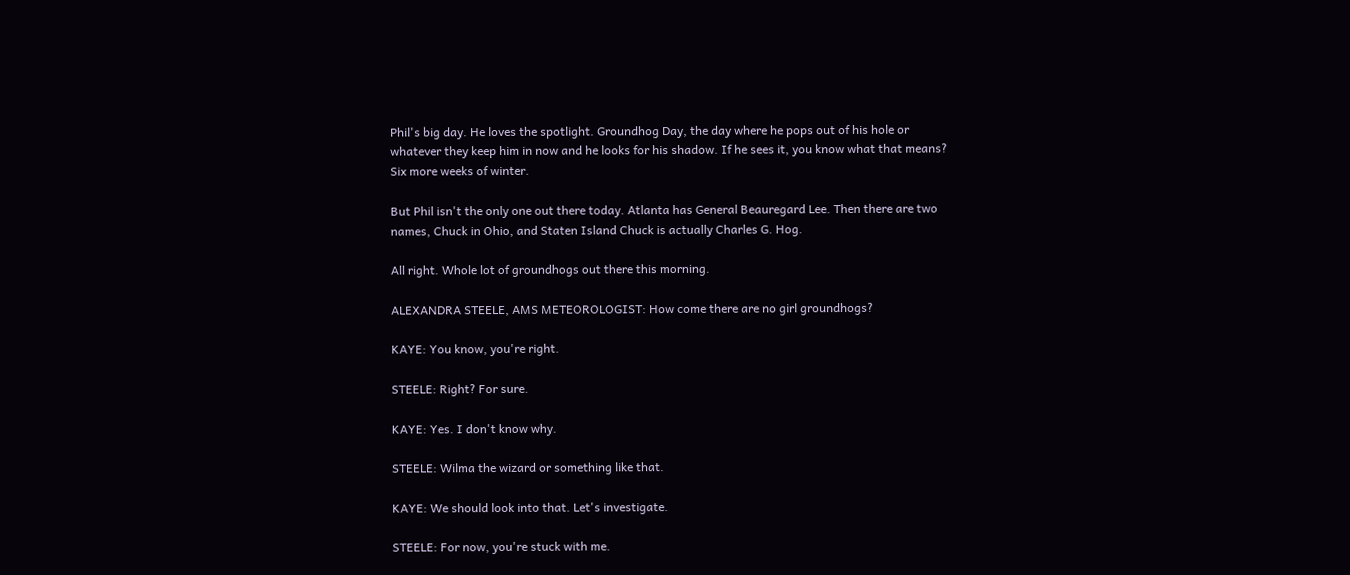Phil's big day. He loves the spotlight. Groundhog Day, the day where he pops out of his hole or whatever they keep him in now and he looks for his shadow. If he sees it, you know what that means? Six more weeks of winter.

But Phil isn't the only one out there today. Atlanta has General Beauregard Lee. Then there are two names, Chuck in Ohio, and Staten Island Chuck is actually Charles G. Hog.

All right. Whole lot of groundhogs out there this morning.

ALEXANDRA STEELE, AMS METEOROLOGIST: How come there are no girl groundhogs?

KAYE: You know, you're right.

STEELE: Right? For sure.

KAYE: Yes. I don't know why.

STEELE: Wilma the wizard or something like that.

KAYE: We should look into that. Let's investigate.

STEELE: For now, you're stuck with me.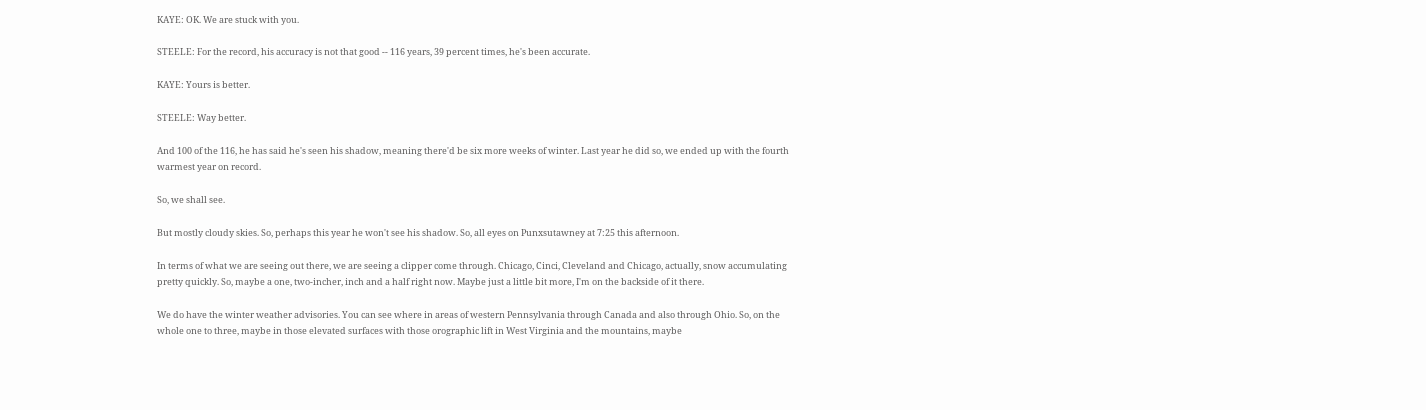KAYE: OK. We are stuck with you.

STEELE: For the record, his accuracy is not that good -- 116 years, 39 percent times, he's been accurate.

KAYE: Yours is better.

STEELE: Way better.

And 100 of the 116, he has said he's seen his shadow, meaning there'd be six more weeks of winter. Last year he did so, we ended up with the fourth warmest year on record.

So, we shall see.

But mostly cloudy skies. So, perhaps this year he won't see his shadow. So, all eyes on Punxsutawney at 7:25 this afternoon.

In terms of what we are seeing out there, we are seeing a clipper come through. Chicago, Cinci, Cleveland and Chicago, actually, snow accumulating pretty quickly. So, maybe a one, two-incher, inch and a half right now. Maybe just a little bit more, I'm on the backside of it there.

We do have the winter weather advisories. You can see where in areas of western Pennsylvania through Canada and also through Ohio. So, on the whole one to three, maybe in those elevated surfaces with those orographic lift in West Virginia and the mountains, maybe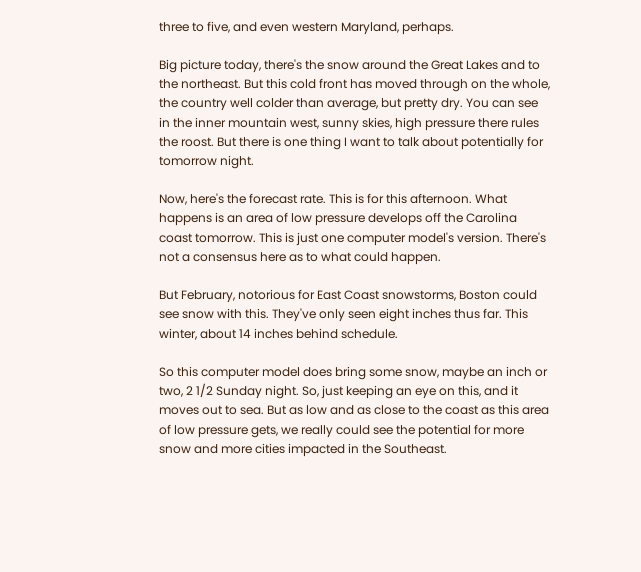three to five, and even western Maryland, perhaps.

Big picture today, there's the snow around the Great Lakes and to the northeast. But this cold front has moved through on the whole, the country well colder than average, but pretty dry. You can see in the inner mountain west, sunny skies, high pressure there rules the roost. But there is one thing I want to talk about potentially for tomorrow night.

Now, here's the forecast rate. This is for this afternoon. What happens is an area of low pressure develops off the Carolina coast tomorrow. This is just one computer model's version. There's not a consensus here as to what could happen.

But February, notorious for East Coast snowstorms, Boston could see snow with this. They've only seen eight inches thus far. This winter, about 14 inches behind schedule.

So this computer model does bring some snow, maybe an inch or two, 2 1/2 Sunday night. So, just keeping an eye on this, and it moves out to sea. But as low and as close to the coast as this area of low pressure gets, we really could see the potential for more snow and more cities impacted in the Southeast.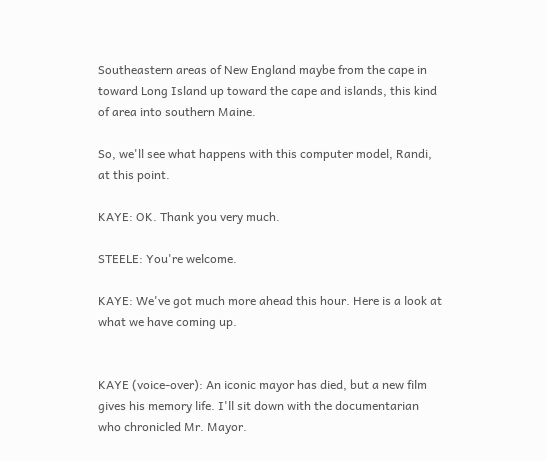Southeastern areas of New England maybe from the cape in toward Long Island up toward the cape and islands, this kind of area into southern Maine.

So, we'll see what happens with this computer model, Randi, at this point.

KAYE: OK. Thank you very much.

STEELE: You're welcome.

KAYE: We've got much more ahead this hour. Here is a look at what we have coming up.


KAYE (voice-over): An iconic mayor has died, but a new film gives his memory life. I'll sit down with the documentarian who chronicled Mr. Mayor.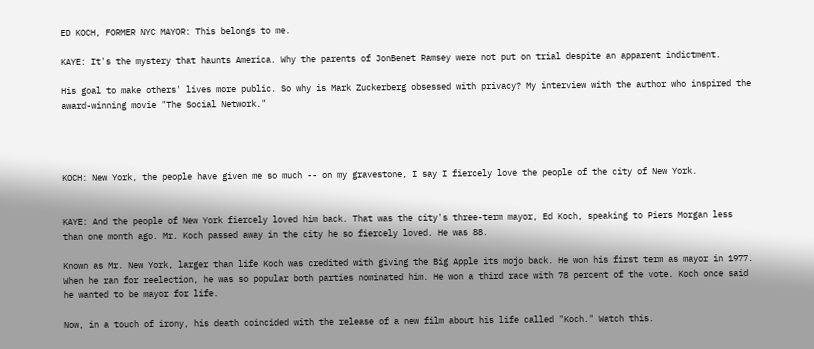ED KOCH, FORMER NYC MAYOR: This belongs to me.

KAYE: It's the mystery that haunts America. Why the parents of JonBenet Ramsey were not put on trial despite an apparent indictment.

His goal to make others' lives more public. So why is Mark Zuckerberg obsessed with privacy? My interview with the author who inspired the award-winning movie "The Social Network."




KOCH: New York, the people have given me so much -- on my gravestone, I say I fiercely love the people of the city of New York.


KAYE: And the people of New York fiercely loved him back. That was the city's three-term mayor, Ed Koch, speaking to Piers Morgan less than one month ago. Mr. Koch passed away in the city he so fiercely loved. He was 88.

Known as Mr. New York, larger than life Koch was credited with giving the Big Apple its mojo back. He won his first term as mayor in 1977. When he ran for reelection, he was so popular both parties nominated him. He won a third race with 78 percent of the vote. Koch once said he wanted to be mayor for life.

Now, in a touch of irony, his death coincided with the release of a new film about his life called "Koch." Watch this.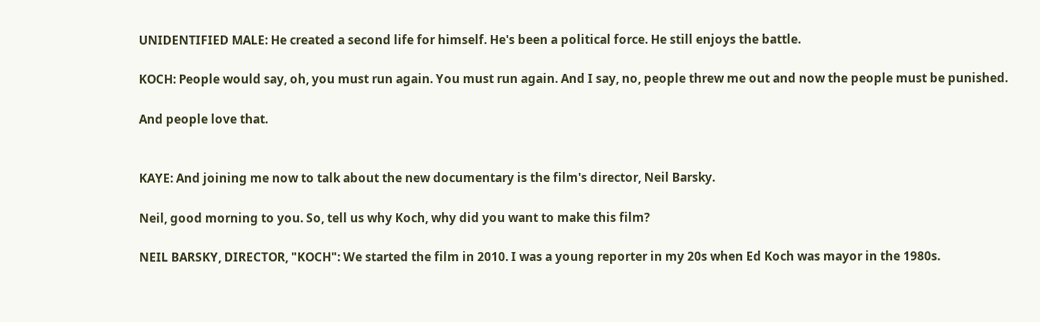UNIDENTIFIED MALE: He created a second life for himself. He's been a political force. He still enjoys the battle.

KOCH: People would say, oh, you must run again. You must run again. And I say, no, people threw me out and now the people must be punished.

And people love that.


KAYE: And joining me now to talk about the new documentary is the film's director, Neil Barsky.

Neil, good morning to you. So, tell us why Koch, why did you want to make this film?

NEIL BARSKY, DIRECTOR, "KOCH": We started the film in 2010. I was a young reporter in my 20s when Ed Koch was mayor in the 1980s.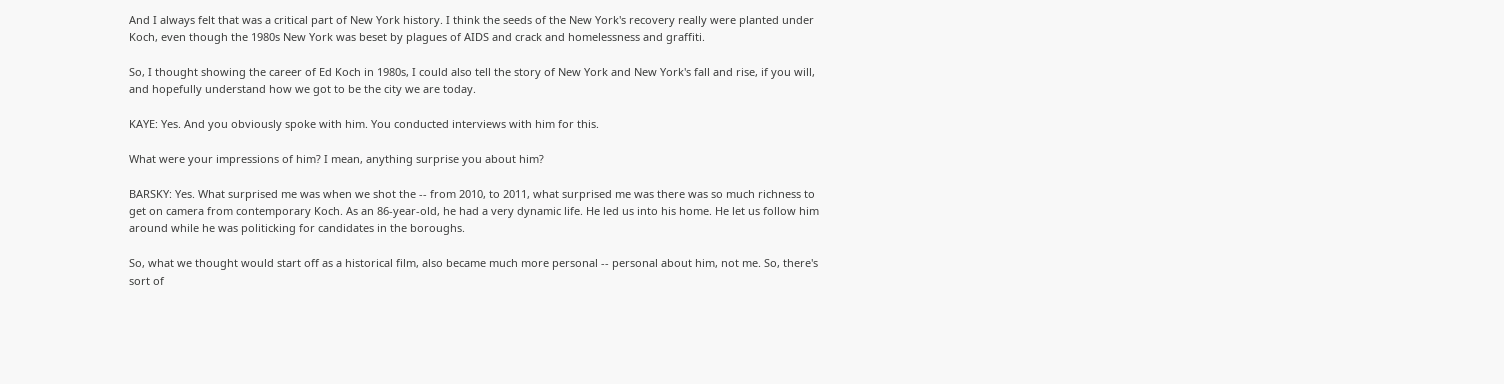And I always felt that was a critical part of New York history. I think the seeds of the New York's recovery really were planted under Koch, even though the 1980s New York was beset by plagues of AIDS and crack and homelessness and graffiti.

So, I thought showing the career of Ed Koch in 1980s, I could also tell the story of New York and New York's fall and rise, if you will, and hopefully understand how we got to be the city we are today.

KAYE: Yes. And you obviously spoke with him. You conducted interviews with him for this.

What were your impressions of him? I mean, anything surprise you about him?

BARSKY: Yes. What surprised me was when we shot the -- from 2010, to 2011, what surprised me was there was so much richness to get on camera from contemporary Koch. As an 86-year-old, he had a very dynamic life. He led us into his home. He let us follow him around while he was politicking for candidates in the boroughs.

So, what we thought would start off as a historical film, also became much more personal -- personal about him, not me. So, there's sort of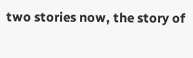two stories now, the story of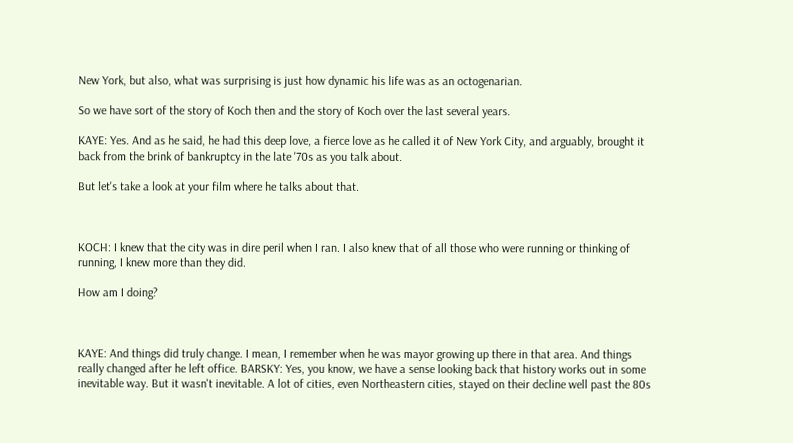New York, but also, what was surprising is just how dynamic his life was as an octogenarian.

So we have sort of the story of Koch then and the story of Koch over the last several years.

KAYE: Yes. And as he said, he had this deep love, a fierce love as he called it of New York City, and arguably, brought it back from the brink of bankruptcy in the late '70s as you talk about.

But let's take a look at your film where he talks about that.



KOCH: I knew that the city was in dire peril when I ran. I also knew that of all those who were running or thinking of running, I knew more than they did.

How am I doing?



KAYE: And things did truly change. I mean, I remember when he was mayor growing up there in that area. And things really changed after he left office. BARSKY: Yes, you know, we have a sense looking back that history works out in some inevitable way. But it wasn't inevitable. A lot of cities, even Northeastern cities, stayed on their decline well past the 80s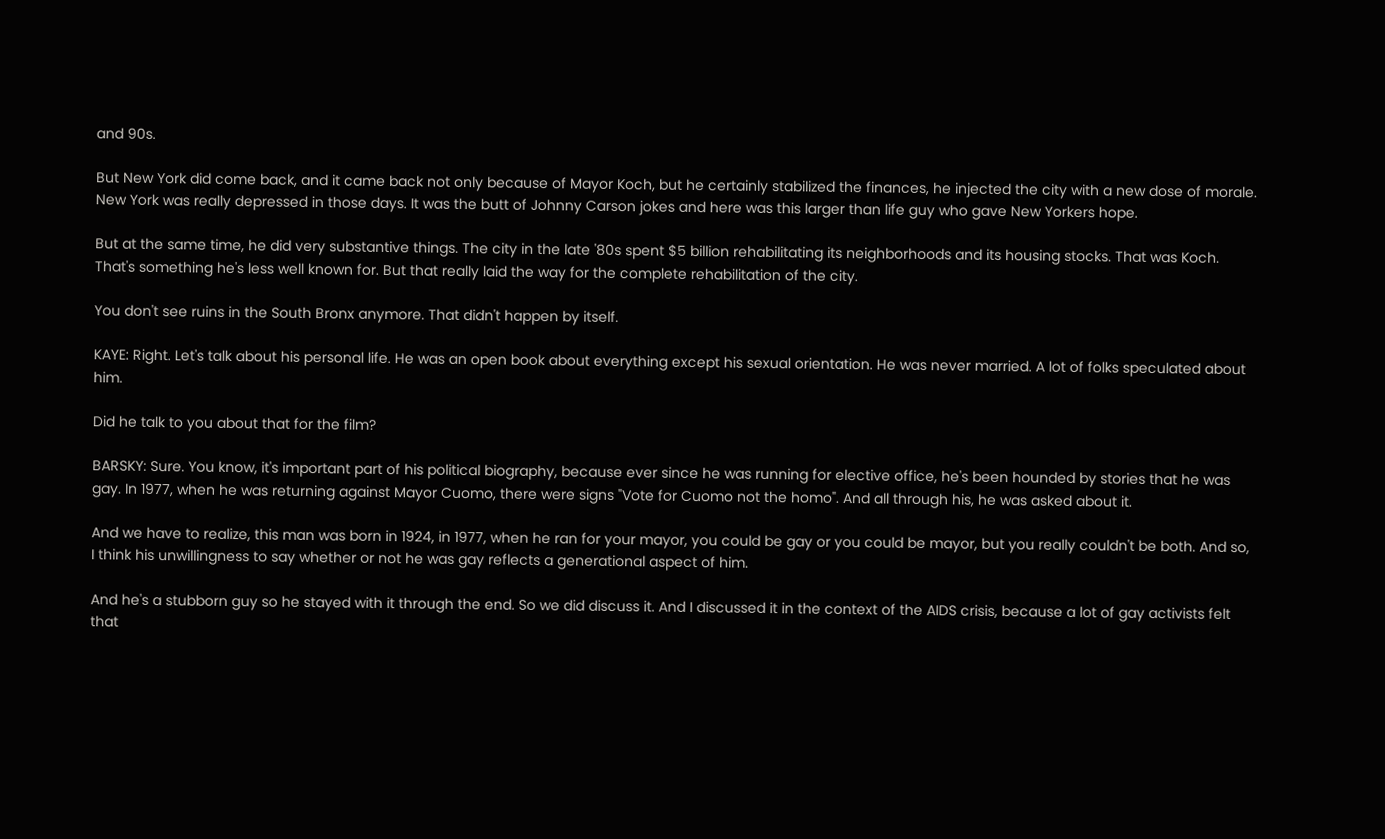and 90s.

But New York did come back, and it came back not only because of Mayor Koch, but he certainly stabilized the finances, he injected the city with a new dose of morale. New York was really depressed in those days. It was the butt of Johnny Carson jokes and here was this larger than life guy who gave New Yorkers hope.

But at the same time, he did very substantive things. The city in the late '80s spent $5 billion rehabilitating its neighborhoods and its housing stocks. That was Koch. That's something he's less well known for. But that really laid the way for the complete rehabilitation of the city.

You don't see ruins in the South Bronx anymore. That didn't happen by itself.

KAYE: Right. Let's talk about his personal life. He was an open book about everything except his sexual orientation. He was never married. A lot of folks speculated about him.

Did he talk to you about that for the film?

BARSKY: Sure. You know, it's important part of his political biography, because ever since he was running for elective office, he's been hounded by stories that he was gay. In 1977, when he was returning against Mayor Cuomo, there were signs "Vote for Cuomo not the homo". And all through his, he was asked about it.

And we have to realize, this man was born in 1924, in 1977, when he ran for your mayor, you could be gay or you could be mayor, but you really couldn't be both. And so, I think his unwillingness to say whether or not he was gay reflects a generational aspect of him.

And he's a stubborn guy so he stayed with it through the end. So we did discuss it. And I discussed it in the context of the AIDS crisis, because a lot of gay activists felt that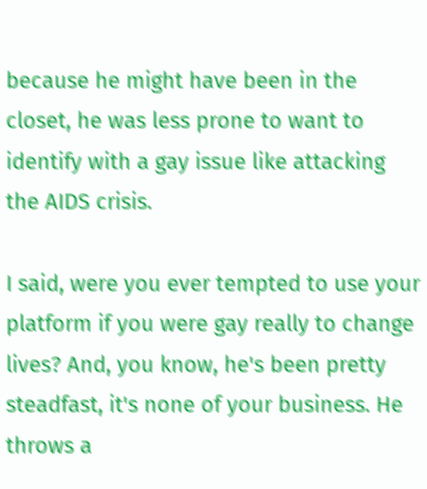because he might have been in the closet, he was less prone to want to identify with a gay issue like attacking the AIDS crisis.

I said, were you ever tempted to use your platform if you were gay really to change lives? And, you know, he's been pretty steadfast, it's none of your business. He throws a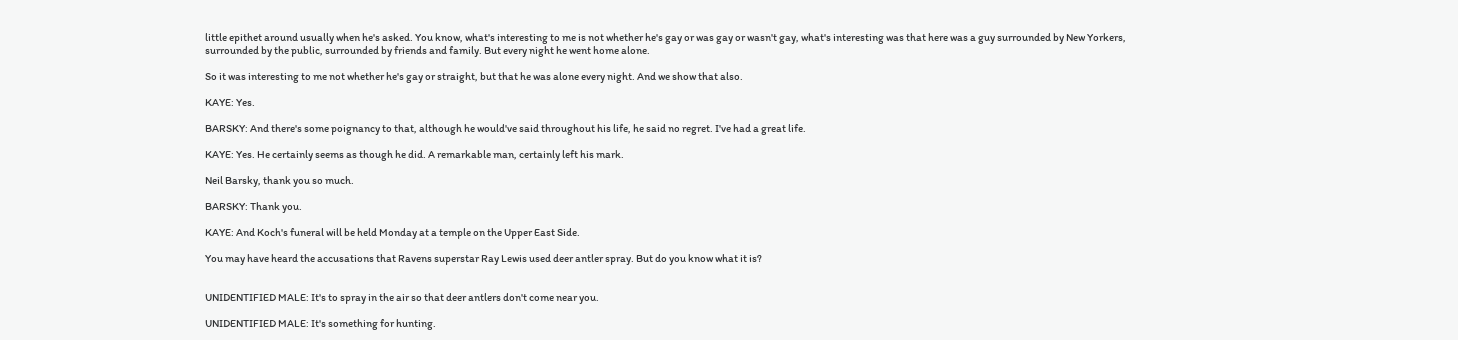little epithet around usually when he's asked. You know, what's interesting to me is not whether he's gay or was gay or wasn't gay, what's interesting was that here was a guy surrounded by New Yorkers, surrounded by the public, surrounded by friends and family. But every night he went home alone.

So it was interesting to me not whether he's gay or straight, but that he was alone every night. And we show that also.

KAYE: Yes.

BARSKY: And there's some poignancy to that, although he would've said throughout his life, he said no regret. I've had a great life.

KAYE: Yes. He certainly seems as though he did. A remarkable man, certainly left his mark.

Neil Barsky, thank you so much.

BARSKY: Thank you.

KAYE: And Koch's funeral will be held Monday at a temple on the Upper East Side.

You may have heard the accusations that Ravens superstar Ray Lewis used deer antler spray. But do you know what it is?


UNIDENTIFIED MALE: It's to spray in the air so that deer antlers don't come near you.

UNIDENTIFIED MALE: It's something for hunting.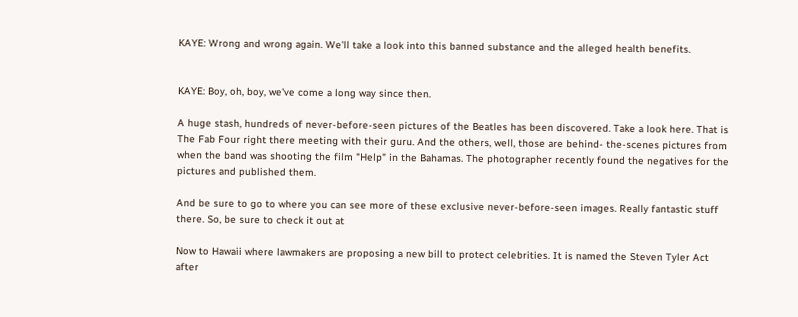KAYE: Wrong and wrong again. We'll take a look into this banned substance and the alleged health benefits.


KAYE: Boy, oh, boy, we've come a long way since then.

A huge stash, hundreds of never-before-seen pictures of the Beatles has been discovered. Take a look here. That is The Fab Four right there meeting with their guru. And the others, well, those are behind- the-scenes pictures from when the band was shooting the film "Help" in the Bahamas. The photographer recently found the negatives for the pictures and published them.

And be sure to go to where you can see more of these exclusive never-before-seen images. Really fantastic stuff there. So, be sure to check it out at

Now to Hawaii where lawmakers are proposing a new bill to protect celebrities. It is named the Steven Tyler Act after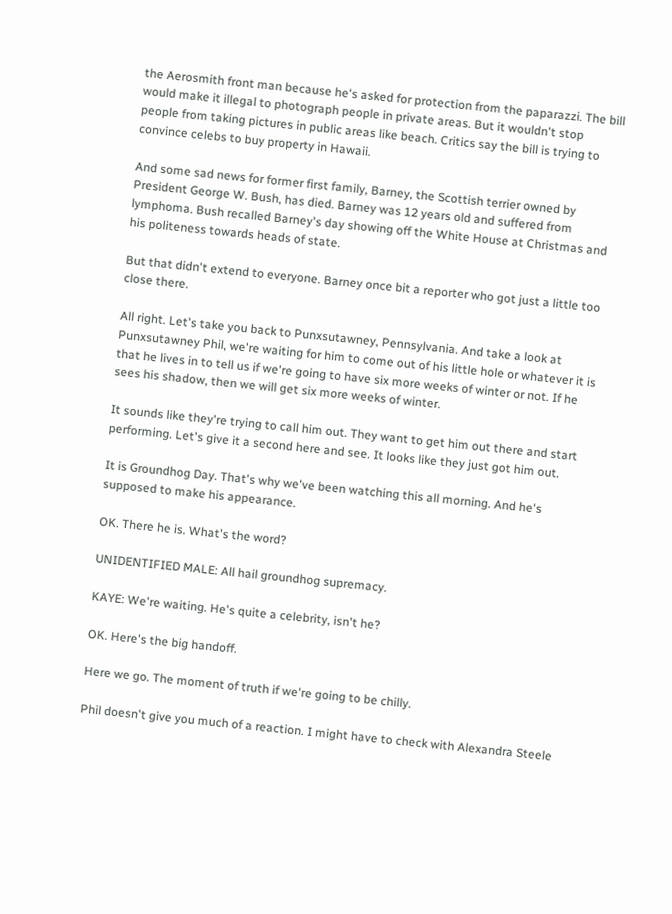the Aerosmith front man because he's asked for protection from the paparazzi. The bill would make it illegal to photograph people in private areas. But it wouldn't stop people from taking pictures in public areas like beach. Critics say the bill is trying to convince celebs to buy property in Hawaii.

And some sad news for former first family, Barney, the Scottish terrier owned by President George W. Bush, has died. Barney was 12 years old and suffered from lymphoma. Bush recalled Barney's day showing off the White House at Christmas and his politeness towards heads of state.

But that didn't extend to everyone. Barney once bit a reporter who got just a little too close there.

All right. Let's take you back to Punxsutawney, Pennsylvania. And take a look at Punxsutawney Phil, we're waiting for him to come out of his little hole or whatever it is that he lives in to tell us if we're going to have six more weeks of winter or not. If he sees his shadow, then we will get six more weeks of winter.

It sounds like they're trying to call him out. They want to get him out there and start performing. Let's give it a second here and see. It looks like they just got him out.

It is Groundhog Day. That's why we've been watching this all morning. And he's supposed to make his appearance.

OK. There he is. What's the word?

UNIDENTIFIED MALE: All hail groundhog supremacy.

KAYE: We're waiting. He's quite a celebrity, isn't he?

OK. Here's the big handoff.

Here we go. The moment of truth if we're going to be chilly.

Phil doesn't give you much of a reaction. I might have to check with Alexandra Steele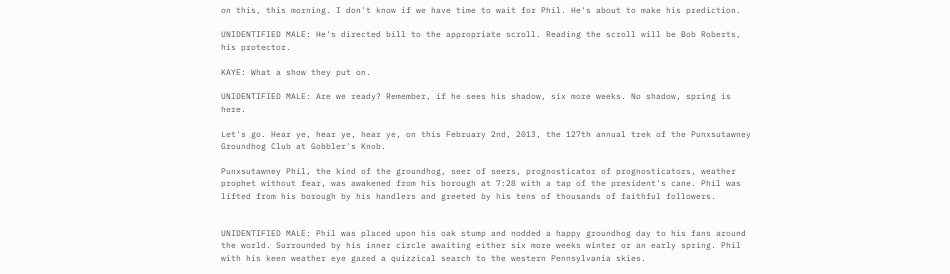on this, this morning. I don't know if we have time to wait for Phil. He's about to make his prediction.

UNIDENTIFIED MALE: He's directed bill to the appropriate scroll. Reading the scroll will be Bob Roberts, his protector.

KAYE: What a show they put on.

UNIDENTIFIED MALE: Are we ready? Remember, if he sees his shadow, six more weeks. No shadow, spring is here.

Let's go. Hear ye, hear ye, hear ye, on this February 2nd, 2013, the 127th annual trek of the Punxsutawney Groundhog Club at Gobbler's Knob.

Punxsutawney Phil, the kind of the groundhog, seer of seers, prognosticator of prognosticators, weather prophet without fear, was awakened from his borough at 7:28 with a tap of the president's cane. Phil was lifted from his borough by his handlers and greeted by his tens of thousands of faithful followers.


UNIDENTIFIED MALE: Phil was placed upon his oak stump and nodded a happy groundhog day to his fans around the world. Surrounded by his inner circle awaiting either six more weeks winter or an early spring. Phil with his keen weather eye gazed a quizzical search to the western Pennsylvania skies.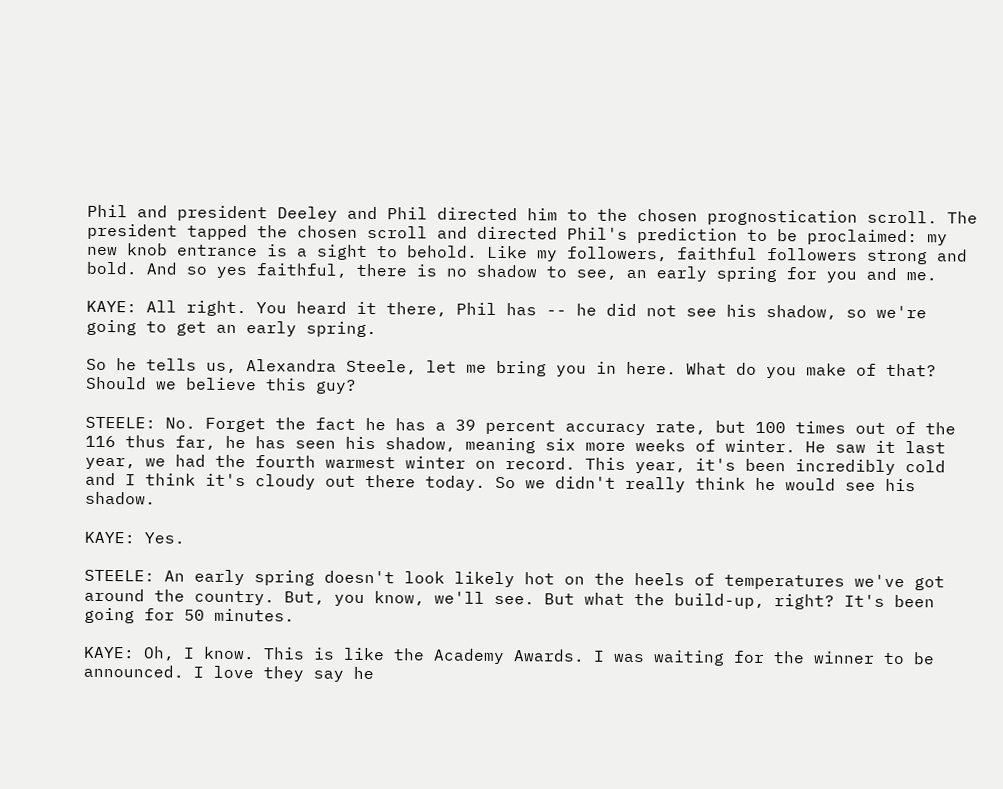Phil and president Deeley and Phil directed him to the chosen prognostication scroll. The president tapped the chosen scroll and directed Phil's prediction to be proclaimed: my new knob entrance is a sight to behold. Like my followers, faithful followers strong and bold. And so yes faithful, there is no shadow to see, an early spring for you and me.

KAYE: All right. You heard it there, Phil has -- he did not see his shadow, so we're going to get an early spring.

So he tells us, Alexandra Steele, let me bring you in here. What do you make of that? Should we believe this guy?

STEELE: No. Forget the fact he has a 39 percent accuracy rate, but 100 times out of the 116 thus far, he has seen his shadow, meaning six more weeks of winter. He saw it last year, we had the fourth warmest winter on record. This year, it's been incredibly cold and I think it's cloudy out there today. So we didn't really think he would see his shadow.

KAYE: Yes.

STEELE: An early spring doesn't look likely hot on the heels of temperatures we've got around the country. But, you know, we'll see. But what the build-up, right? It's been going for 50 minutes.

KAYE: Oh, I know. This is like the Academy Awards. I was waiting for the winner to be announced. I love they say he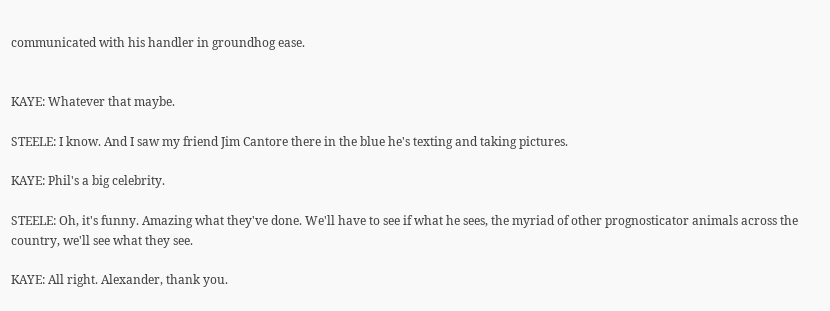communicated with his handler in groundhog ease.


KAYE: Whatever that maybe.

STEELE: I know. And I saw my friend Jim Cantore there in the blue he's texting and taking pictures.

KAYE: Phil's a big celebrity.

STEELE: Oh, it's funny. Amazing what they've done. We'll have to see if what he sees, the myriad of other prognosticator animals across the country, we'll see what they see.

KAYE: All right. Alexander, thank you.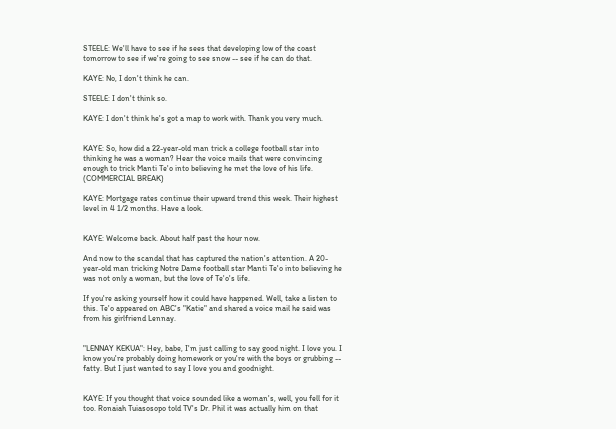STEELE: We'll have to see if he sees that developing low of the coast tomorrow to see if we're going to see snow -- see if he can do that.

KAYE: No, I don't think he can.

STEELE: I don't think so.

KAYE: I don't think he's got a map to work with. Thank you very much.


KAYE: So, how did a 22-year-old man trick a college football star into thinking he was a woman? Hear the voice mails that were convincing enough to trick Manti Te'o into believing he met the love of his life. (COMMERCIAL BREAK)

KAYE: Mortgage rates continue their upward trend this week. Their highest level in 4 1/2 months. Have a look.


KAYE: Welcome back. About half past the hour now.

And now to the scandal that has captured the nation's attention. A 20- year-old man tricking Notre Dame football star Manti Te'o into believing he was not only a woman, but the love of Te'o's life.

If you're asking yourself how it could have happened. Well, take a listen to this. Te'o appeared on ABC's "Katie" and shared a voice mail he said was from his girlfriend Lennay.


"LENNAY KEKUA": Hey, babe, I'm just calling to say good night. I love you. I know you're probably doing homework or you're with the boys or grubbing -- fatty. But I just wanted to say I love you and goodnight.


KAYE: If you thought that voice sounded like a woman's, well, you fell for it too. Ronaiah Tuiasosopo told TV's Dr. Phil it was actually him on that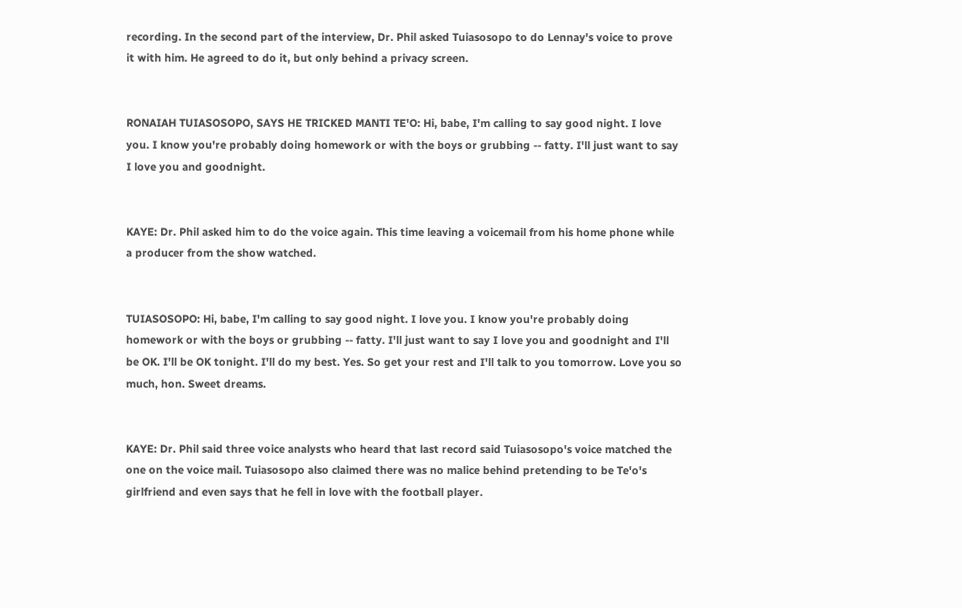recording. In the second part of the interview, Dr. Phil asked Tuiasosopo to do Lennay's voice to prove it with him. He agreed to do it, but only behind a privacy screen.


RONAIAH TUIASOSOPO, SAYS HE TRICKED MANTI TE'O: Hi, babe, I'm calling to say good night. I love you. I know you're probably doing homework or with the boys or grubbing -- fatty. I'll just want to say I love you and goodnight.


KAYE: Dr. Phil asked him to do the voice again. This time leaving a voicemail from his home phone while a producer from the show watched.


TUIASOSOPO: Hi, babe, I'm calling to say good night. I love you. I know you're probably doing homework or with the boys or grubbing -- fatty. I'll just want to say I love you and goodnight and I'll be OK. I'll be OK tonight. I'll do my best. Yes. So get your rest and I'll talk to you tomorrow. Love you so much, hon. Sweet dreams.


KAYE: Dr. Phil said three voice analysts who heard that last record said Tuiasosopo's voice matched the one on the voice mail. Tuiasosopo also claimed there was no malice behind pretending to be Te'o's girlfriend and even says that he fell in love with the football player.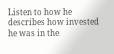Listen to how he describes how invested he was in the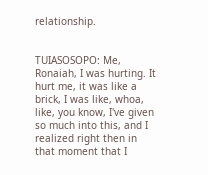relationship.


TUIASOSOPO: Me, Ronaiah, I was hurting. It hurt me, it was like a brick, I was like, whoa, like, you know, I've given so much into this, and I realized right then in that moment that I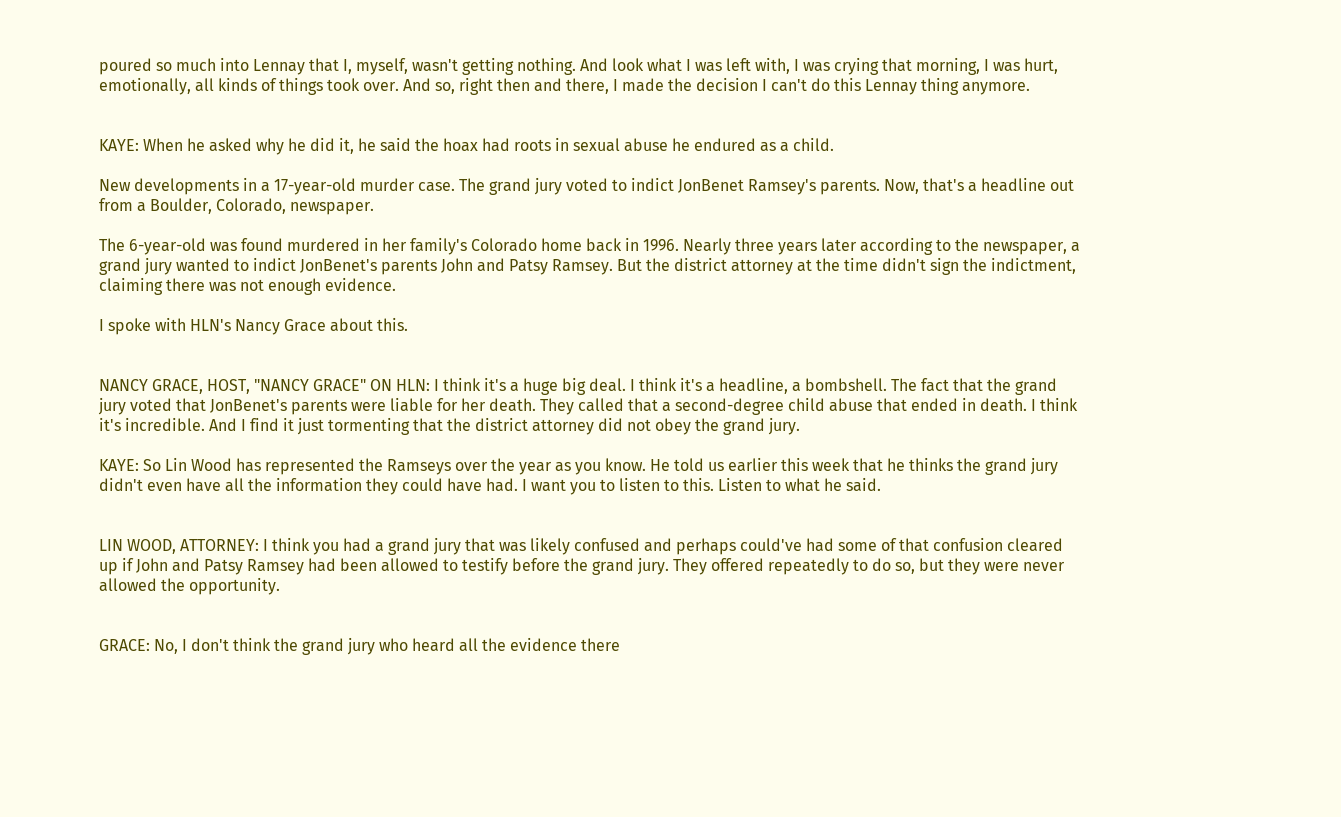poured so much into Lennay that I, myself, wasn't getting nothing. And look what I was left with, I was crying that morning, I was hurt, emotionally, all kinds of things took over. And so, right then and there, I made the decision I can't do this Lennay thing anymore.


KAYE: When he asked why he did it, he said the hoax had roots in sexual abuse he endured as a child.

New developments in a 17-year-old murder case. The grand jury voted to indict JonBenet Ramsey's parents. Now, that's a headline out from a Boulder, Colorado, newspaper.

The 6-year-old was found murdered in her family's Colorado home back in 1996. Nearly three years later according to the newspaper, a grand jury wanted to indict JonBenet's parents John and Patsy Ramsey. But the district attorney at the time didn't sign the indictment, claiming there was not enough evidence.

I spoke with HLN's Nancy Grace about this.


NANCY GRACE, HOST, "NANCY GRACE" ON HLN: I think it's a huge big deal. I think it's a headline, a bombshell. The fact that the grand jury voted that JonBenet's parents were liable for her death. They called that a second-degree child abuse that ended in death. I think it's incredible. And I find it just tormenting that the district attorney did not obey the grand jury.

KAYE: So Lin Wood has represented the Ramseys over the year as you know. He told us earlier this week that he thinks the grand jury didn't even have all the information they could have had. I want you to listen to this. Listen to what he said.


LIN WOOD, ATTORNEY: I think you had a grand jury that was likely confused and perhaps could've had some of that confusion cleared up if John and Patsy Ramsey had been allowed to testify before the grand jury. They offered repeatedly to do so, but they were never allowed the opportunity.


GRACE: No, I don't think the grand jury who heard all the evidence there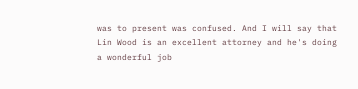was to present was confused. And I will say that Lin Wood is an excellent attorney and he's doing a wonderful job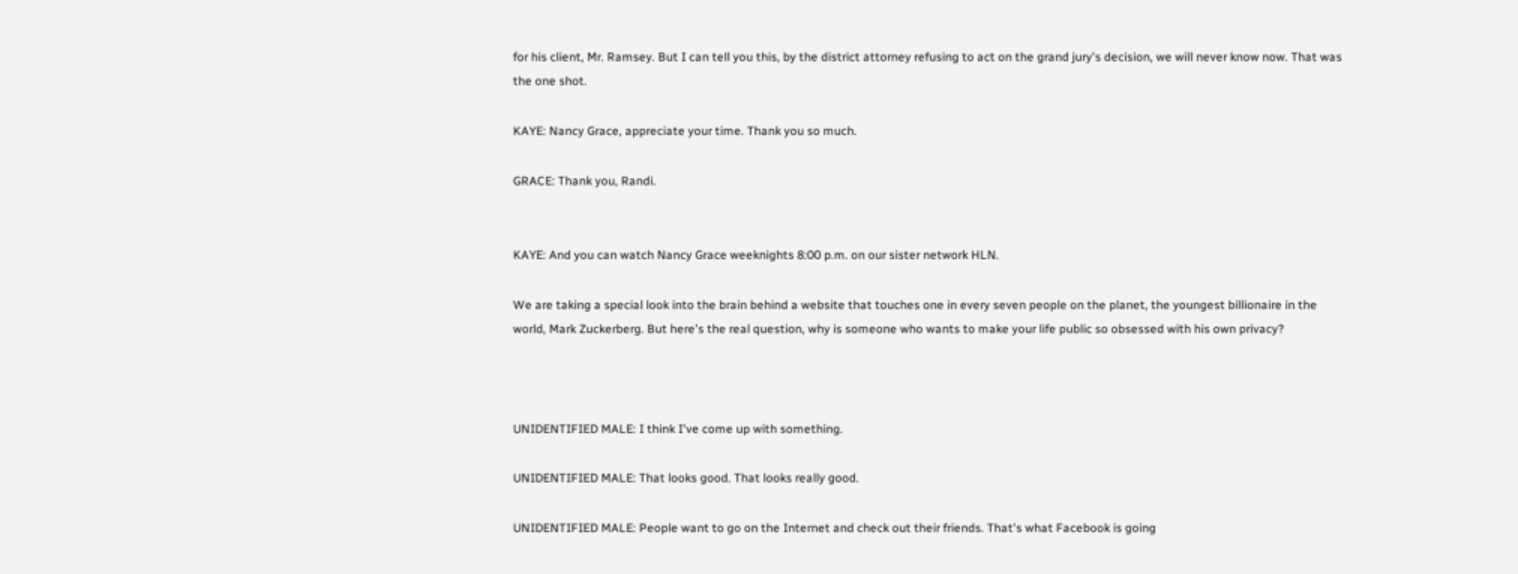for his client, Mr. Ramsey. But I can tell you this, by the district attorney refusing to act on the grand jury's decision, we will never know now. That was the one shot.

KAYE: Nancy Grace, appreciate your time. Thank you so much.

GRACE: Thank you, Randi.


KAYE: And you can watch Nancy Grace weeknights 8:00 p.m. on our sister network HLN.

We are taking a special look into the brain behind a website that touches one in every seven people on the planet, the youngest billionaire in the world, Mark Zuckerberg. But here's the real question, why is someone who wants to make your life public so obsessed with his own privacy?



UNIDENTIFIED MALE: I think I've come up with something.

UNIDENTIFIED MALE: That looks good. That looks really good.

UNIDENTIFIED MALE: People want to go on the Internet and check out their friends. That's what Facebook is going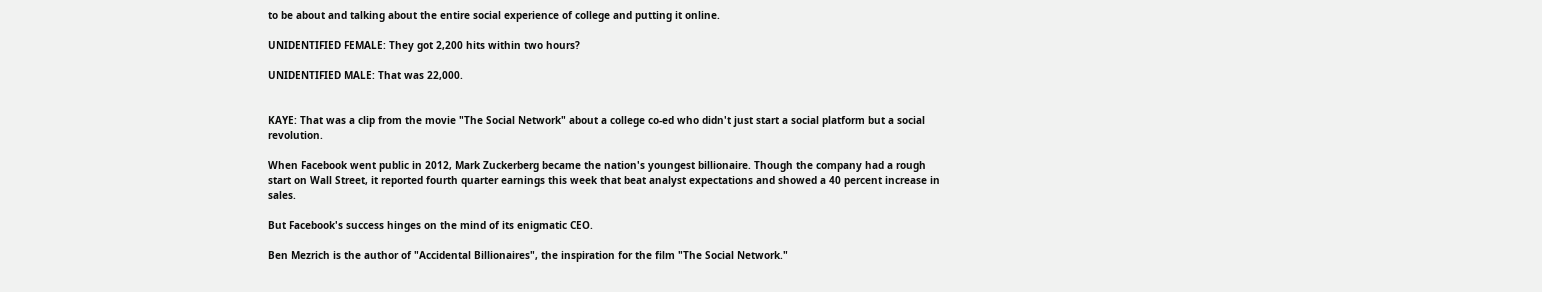to be about and talking about the entire social experience of college and putting it online.

UNIDENTIFIED FEMALE: They got 2,200 hits within two hours?

UNIDENTIFIED MALE: That was 22,000.


KAYE: That was a clip from the movie "The Social Network" about a college co-ed who didn't just start a social platform but a social revolution.

When Facebook went public in 2012, Mark Zuckerberg became the nation's youngest billionaire. Though the company had a rough start on Wall Street, it reported fourth quarter earnings this week that beat analyst expectations and showed a 40 percent increase in sales.

But Facebook's success hinges on the mind of its enigmatic CEO.

Ben Mezrich is the author of "Accidental Billionaires", the inspiration for the film "The Social Network."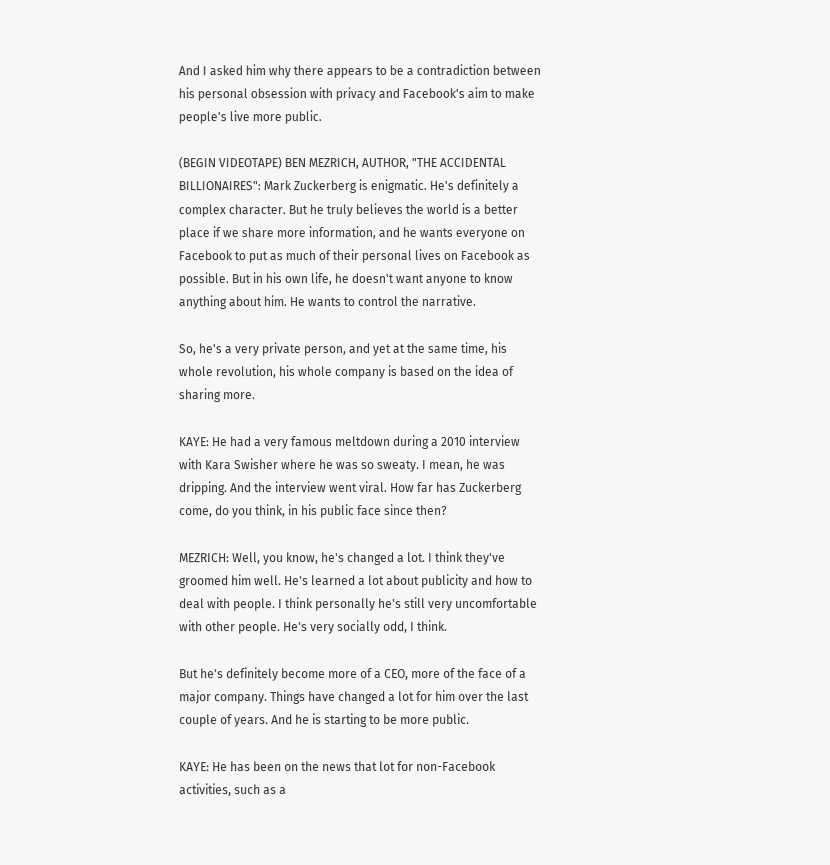And I asked him why there appears to be a contradiction between his personal obsession with privacy and Facebook's aim to make people's live more public.

(BEGIN VIDEOTAPE) BEN MEZRICH, AUTHOR, "THE ACCIDENTAL BILLIONAIRES": Mark Zuckerberg is enigmatic. He's definitely a complex character. But he truly believes the world is a better place if we share more information, and he wants everyone on Facebook to put as much of their personal lives on Facebook as possible. But in his own life, he doesn't want anyone to know anything about him. He wants to control the narrative.

So, he's a very private person, and yet at the same time, his whole revolution, his whole company is based on the idea of sharing more.

KAYE: He had a very famous meltdown during a 2010 interview with Kara Swisher where he was so sweaty. I mean, he was dripping. And the interview went viral. How far has Zuckerberg come, do you think, in his public face since then?

MEZRICH: Well, you know, he's changed a lot. I think they've groomed him well. He's learned a lot about publicity and how to deal with people. I think personally he's still very uncomfortable with other people. He's very socially odd, I think.

But he's definitely become more of a CEO, more of the face of a major company. Things have changed a lot for him over the last couple of years. And he is starting to be more public.

KAYE: He has been on the news that lot for non-Facebook activities, such as a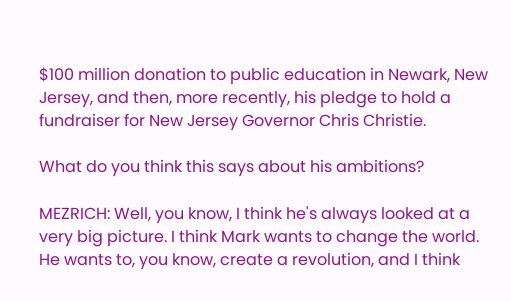$100 million donation to public education in Newark, New Jersey, and then, more recently, his pledge to hold a fundraiser for New Jersey Governor Chris Christie.

What do you think this says about his ambitions?

MEZRICH: Well, you know, I think he's always looked at a very big picture. I think Mark wants to change the world. He wants to, you know, create a revolution, and I think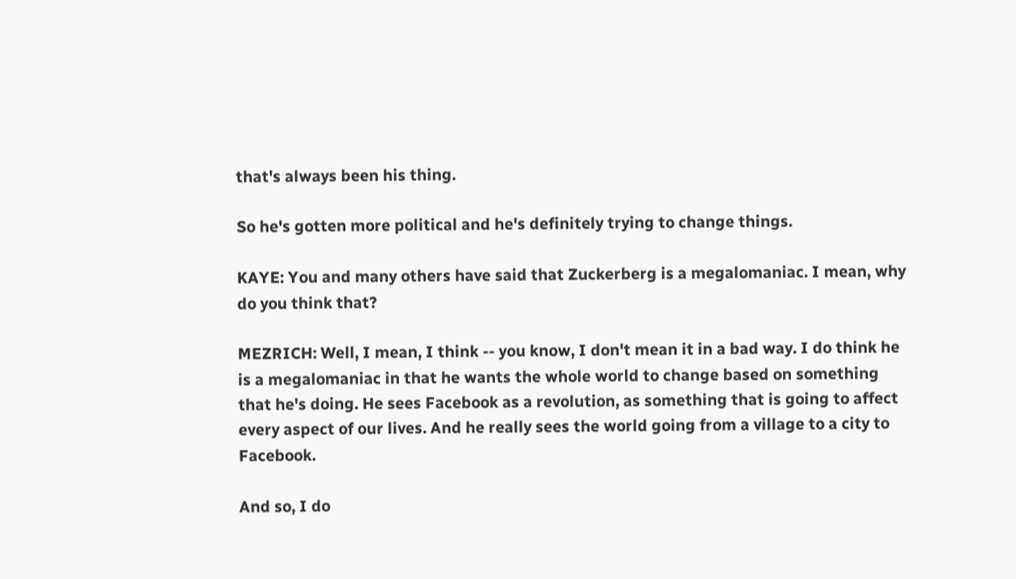that's always been his thing.

So he's gotten more political and he's definitely trying to change things.

KAYE: You and many others have said that Zuckerberg is a megalomaniac. I mean, why do you think that?

MEZRICH: Well, I mean, I think -- you know, I don't mean it in a bad way. I do think he is a megalomaniac in that he wants the whole world to change based on something that he's doing. He sees Facebook as a revolution, as something that is going to affect every aspect of our lives. And he really sees the world going from a village to a city to Facebook.

And so, I do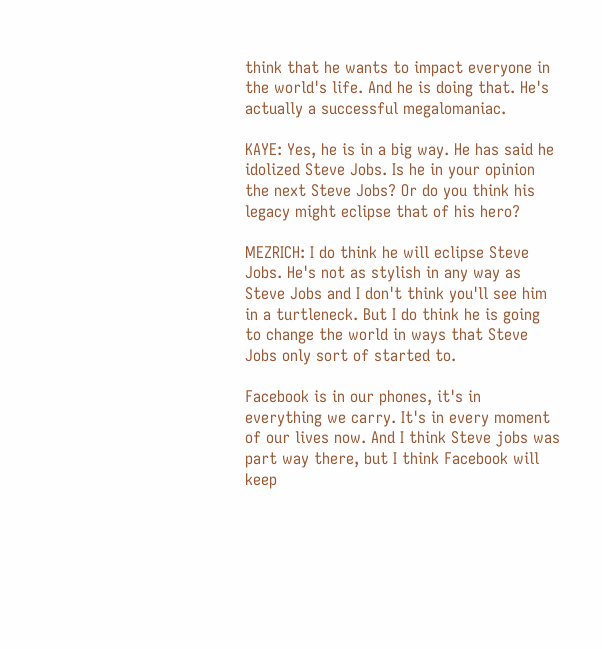think that he wants to impact everyone in the world's life. And he is doing that. He's actually a successful megalomaniac.

KAYE: Yes, he is in a big way. He has said he idolized Steve Jobs. Is he in your opinion the next Steve Jobs? Or do you think his legacy might eclipse that of his hero?

MEZRICH: I do think he will eclipse Steve Jobs. He's not as stylish in any way as Steve Jobs and I don't think you'll see him in a turtleneck. But I do think he is going to change the world in ways that Steve Jobs only sort of started to.

Facebook is in our phones, it's in everything we carry. It's in every moment of our lives now. And I think Steve jobs was part way there, but I think Facebook will keep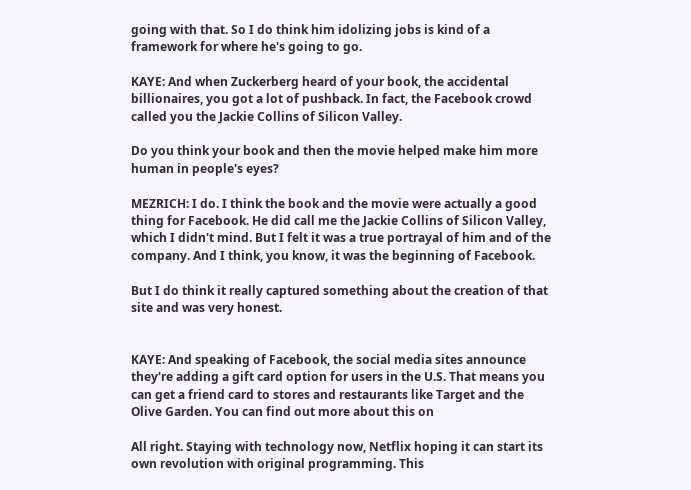going with that. So I do think him idolizing jobs is kind of a framework for where he's going to go.

KAYE: And when Zuckerberg heard of your book, the accidental billionaires, you got a lot of pushback. In fact, the Facebook crowd called you the Jackie Collins of Silicon Valley.

Do you think your book and then the movie helped make him more human in people's eyes?

MEZRICH: I do. I think the book and the movie were actually a good thing for Facebook. He did call me the Jackie Collins of Silicon Valley, which I didn't mind. But I felt it was a true portrayal of him and of the company. And I think, you know, it was the beginning of Facebook.

But I do think it really captured something about the creation of that site and was very honest.


KAYE: And speaking of Facebook, the social media sites announce they're adding a gift card option for users in the U.S. That means you can get a friend card to stores and restaurants like Target and the Olive Garden. You can find out more about this on

All right. Staying with technology now, Netflix hoping it can start its own revolution with original programming. This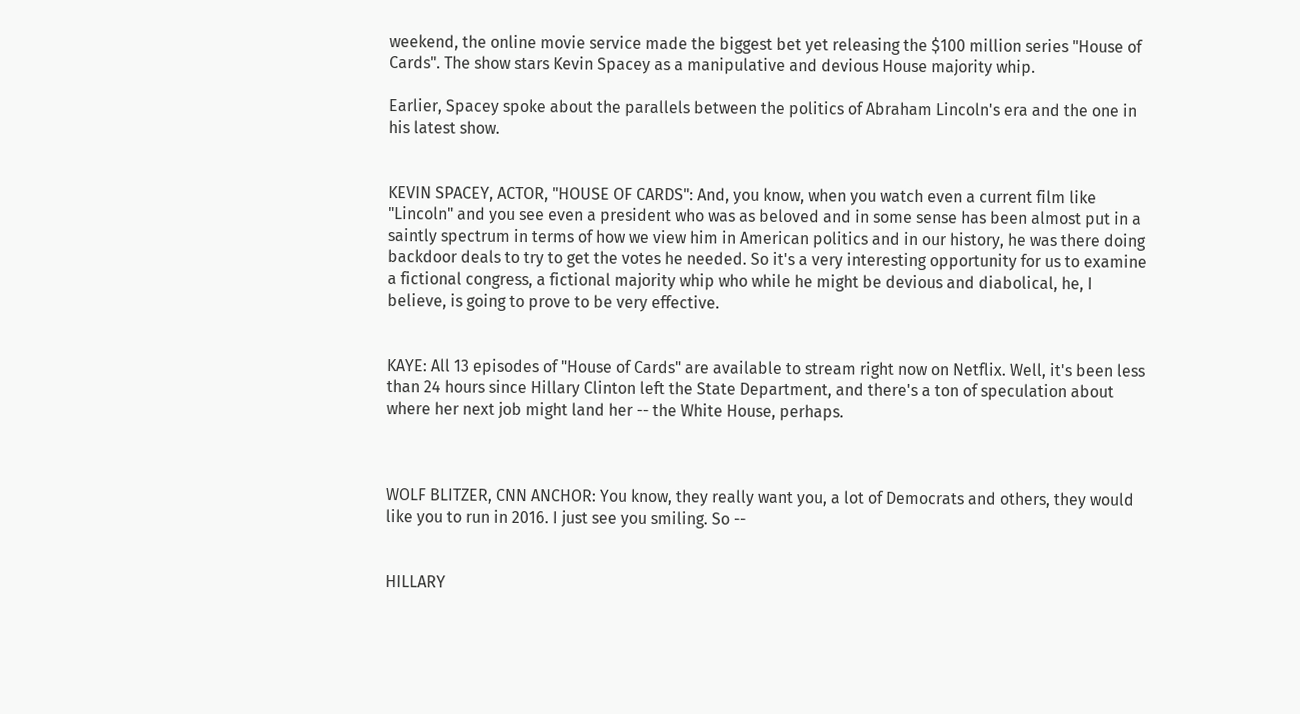weekend, the online movie service made the biggest bet yet releasing the $100 million series "House of Cards". The show stars Kevin Spacey as a manipulative and devious House majority whip.

Earlier, Spacey spoke about the parallels between the politics of Abraham Lincoln's era and the one in his latest show.


KEVIN SPACEY, ACTOR, "HOUSE OF CARDS": And, you know, when you watch even a current film like "Lincoln" and you see even a president who was as beloved and in some sense has been almost put in a saintly spectrum in terms of how we view him in American politics and in our history, he was there doing backdoor deals to try to get the votes he needed. So it's a very interesting opportunity for us to examine a fictional congress, a fictional majority whip who while he might be devious and diabolical, he, I believe, is going to prove to be very effective.


KAYE: All 13 episodes of "House of Cards" are available to stream right now on Netflix. Well, it's been less than 24 hours since Hillary Clinton left the State Department, and there's a ton of speculation about where her next job might land her -- the White House, perhaps.



WOLF BLITZER, CNN ANCHOR: You know, they really want you, a lot of Democrats and others, they would like you to run in 2016. I just see you smiling. So --


HILLARY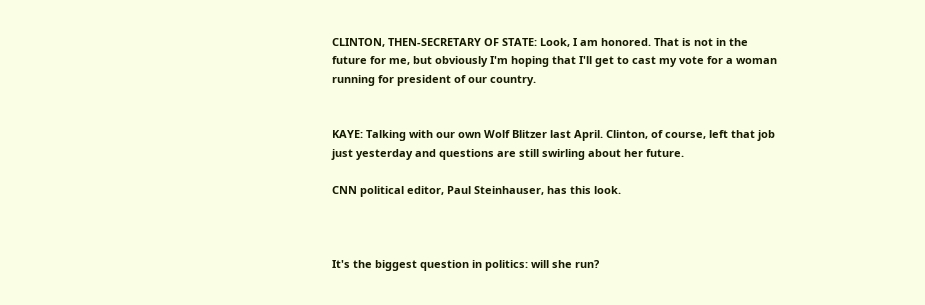CLINTON, THEN-SECRETARY OF STATE: Look, I am honored. That is not in the future for me, but obviously I'm hoping that I'll get to cast my vote for a woman running for president of our country.


KAYE: Talking with our own Wolf Blitzer last April. Clinton, of course, left that job just yesterday and questions are still swirling about her future.

CNN political editor, Paul Steinhauser, has this look.



It's the biggest question in politics: will she run?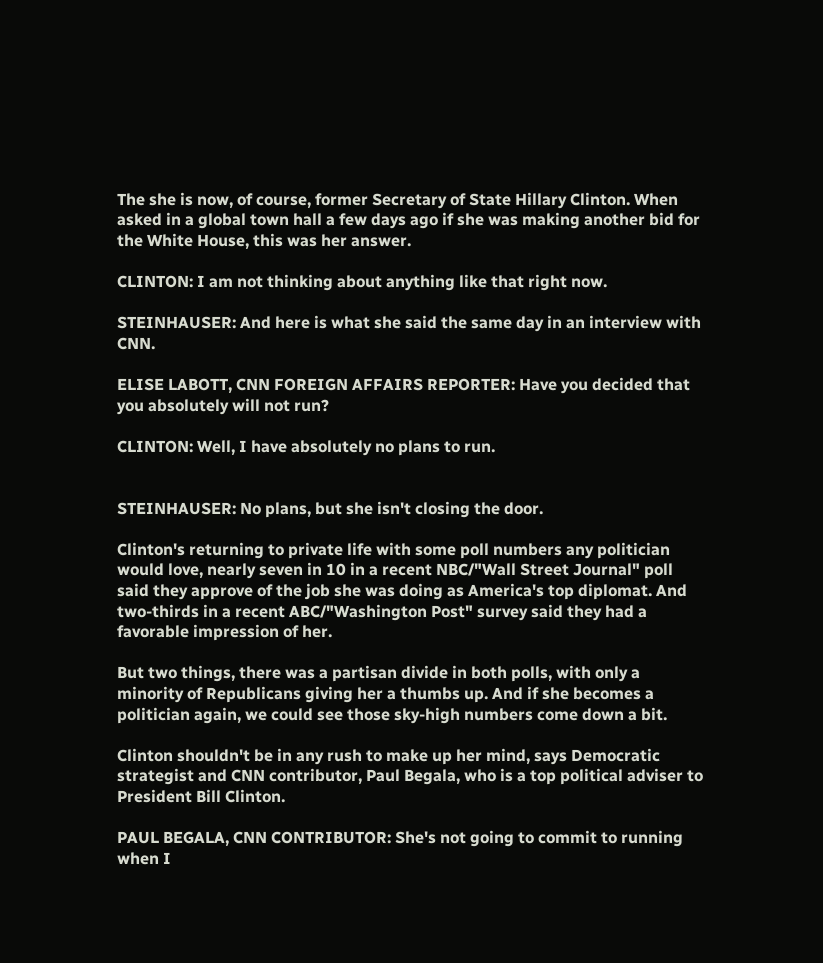The she is now, of course, former Secretary of State Hillary Clinton. When asked in a global town hall a few days ago if she was making another bid for the White House, this was her answer.

CLINTON: I am not thinking about anything like that right now.

STEINHAUSER: And here is what she said the same day in an interview with CNN.

ELISE LABOTT, CNN FOREIGN AFFAIRS REPORTER: Have you decided that you absolutely will not run?

CLINTON: Well, I have absolutely no plans to run.


STEINHAUSER: No plans, but she isn't closing the door.

Clinton's returning to private life with some poll numbers any politician would love, nearly seven in 10 in a recent NBC/"Wall Street Journal" poll said they approve of the job she was doing as America's top diplomat. And two-thirds in a recent ABC/"Washington Post" survey said they had a favorable impression of her.

But two things, there was a partisan divide in both polls, with only a minority of Republicans giving her a thumbs up. And if she becomes a politician again, we could see those sky-high numbers come down a bit.

Clinton shouldn't be in any rush to make up her mind, says Democratic strategist and CNN contributor, Paul Begala, who is a top political adviser to President Bill Clinton.

PAUL BEGALA, CNN CONTRIBUTOR: She's not going to commit to running when I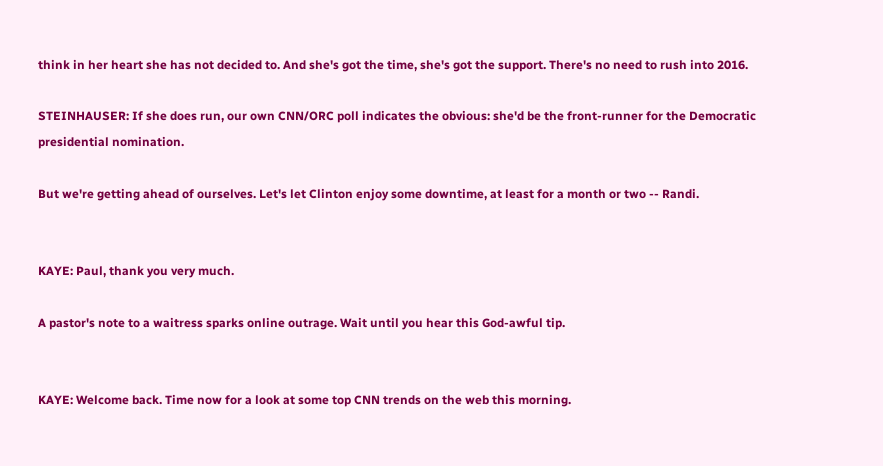think in her heart she has not decided to. And she's got the time, she's got the support. There's no need to rush into 2016.

STEINHAUSER: If she does run, our own CNN/ORC poll indicates the obvious: she'd be the front-runner for the Democratic presidential nomination.

But we're getting ahead of ourselves. Let's let Clinton enjoy some downtime, at least for a month or two -- Randi.


KAYE: Paul, thank you very much.

A pastor's note to a waitress sparks online outrage. Wait until you hear this God-awful tip.


KAYE: Welcome back. Time now for a look at some top CNN trends on the web this morning.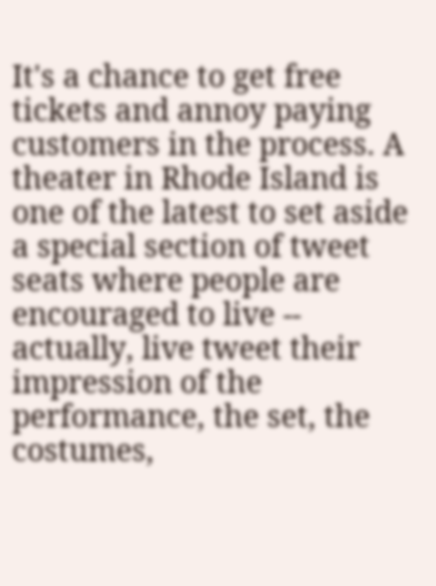It's a chance to get free tickets and annoy paying customers in the process. A theater in Rhode Island is one of the latest to set aside a special section of tweet seats where people are encouraged to live -- actually, live tweet their impression of the performance, the set, the costumes,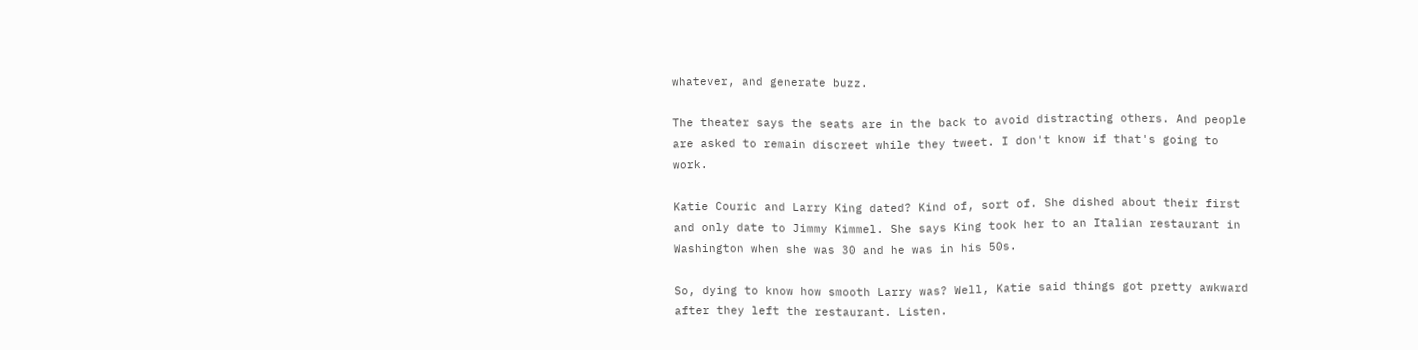whatever, and generate buzz.

The theater says the seats are in the back to avoid distracting others. And people are asked to remain discreet while they tweet. I don't know if that's going to work.

Katie Couric and Larry King dated? Kind of, sort of. She dished about their first and only date to Jimmy Kimmel. She says King took her to an Italian restaurant in Washington when she was 30 and he was in his 50s.

So, dying to know how smooth Larry was? Well, Katie said things got pretty awkward after they left the restaurant. Listen.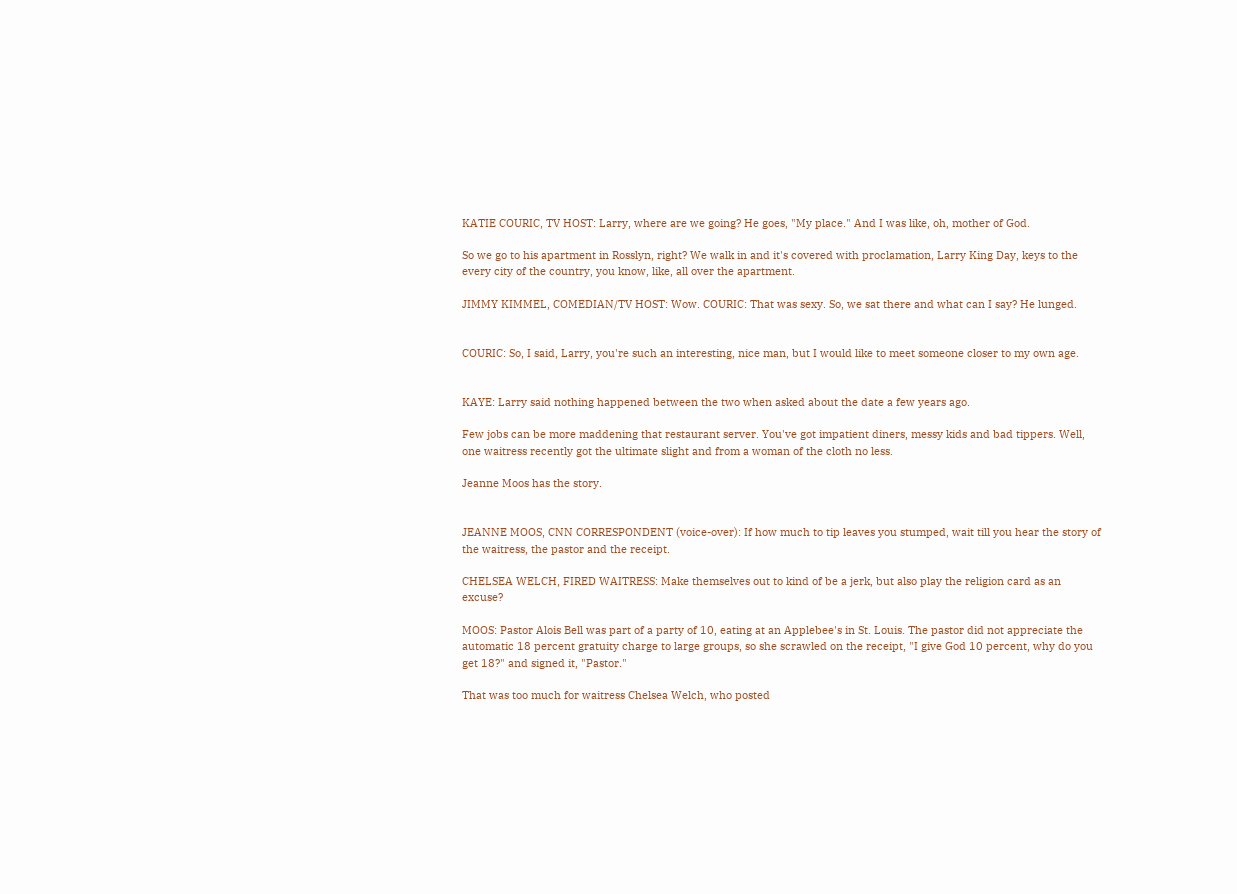KATIE COURIC, TV HOST: Larry, where are we going? He goes, "My place." And I was like, oh, mother of God.

So we go to his apartment in Rosslyn, right? We walk in and it's covered with proclamation, Larry King Day, keys to the every city of the country, you know, like, all over the apartment.

JIMMY KIMMEL, COMEDIAN/TV HOST: Wow. COURIC: That was sexy. So, we sat there and what can I say? He lunged.


COURIC: So, I said, Larry, you're such an interesting, nice man, but I would like to meet someone closer to my own age.


KAYE: Larry said nothing happened between the two when asked about the date a few years ago.

Few jobs can be more maddening that restaurant server. You've got impatient diners, messy kids and bad tippers. Well, one waitress recently got the ultimate slight and from a woman of the cloth no less.

Jeanne Moos has the story.


JEANNE MOOS, CNN CORRESPONDENT (voice-over): If how much to tip leaves you stumped, wait till you hear the story of the waitress, the pastor and the receipt.

CHELSEA WELCH, FIRED WAITRESS: Make themselves out to kind of be a jerk, but also play the religion card as an excuse?

MOOS: Pastor Alois Bell was part of a party of 10, eating at an Applebee's in St. Louis. The pastor did not appreciate the automatic 18 percent gratuity charge to large groups, so she scrawled on the receipt, "I give God 10 percent, why do you get 18?" and signed it, "Pastor."

That was too much for waitress Chelsea Welch, who posted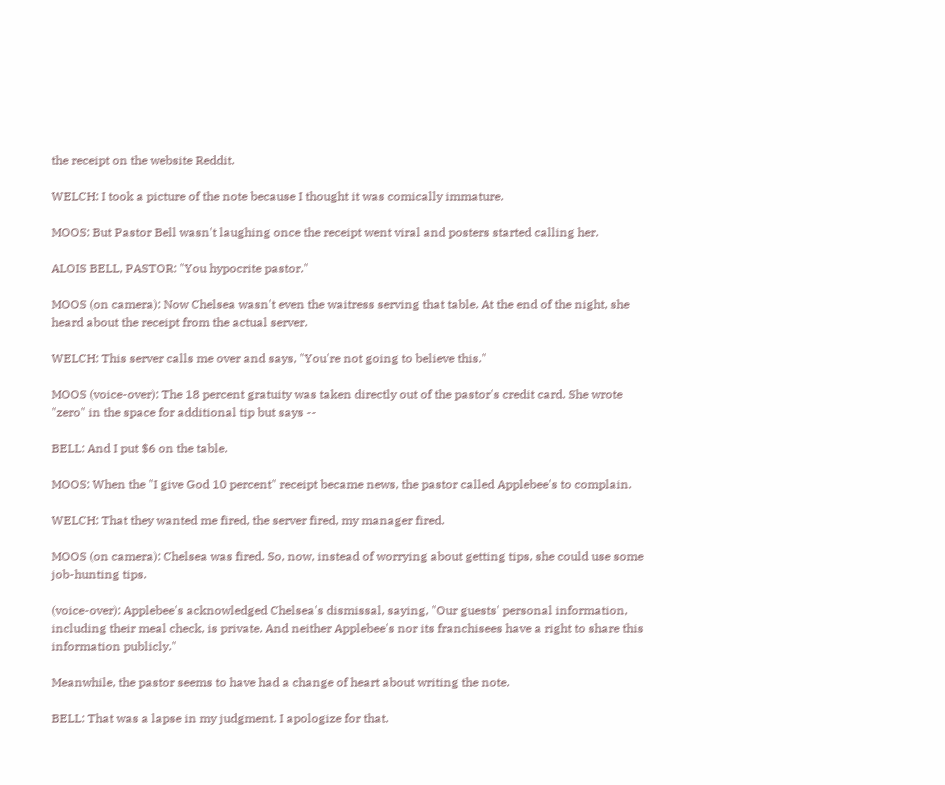the receipt on the website Reddit.

WELCH: I took a picture of the note because I thought it was comically immature.

MOOS: But Pastor Bell wasn't laughing once the receipt went viral and posters started calling her.

ALOIS BELL, PASTOR: "You hypocrite pastor."

MOOS (on camera): Now Chelsea wasn't even the waitress serving that table. At the end of the night, she heard about the receipt from the actual server.

WELCH: This server calls me over and says, "You're not going to believe this."

MOOS (voice-over): The 18 percent gratuity was taken directly out of the pastor's credit card. She wrote "zero" in the space for additional tip but says --

BELL: And I put $6 on the table.

MOOS: When the "I give God 10 percent" receipt became news, the pastor called Applebee's to complain.

WELCH: That they wanted me fired, the server fired, my manager fired.

MOOS (on camera): Chelsea was fired. So, now, instead of worrying about getting tips, she could use some job-hunting tips.

(voice-over): Applebee's acknowledged Chelsea's dismissal, saying, "Our guests' personal information, including their meal check, is private. And neither Applebee's nor its franchisees have a right to share this information publicly."

Meanwhile, the pastor seems to have had a change of heart about writing the note.

BELL: That was a lapse in my judgment. I apologize for that.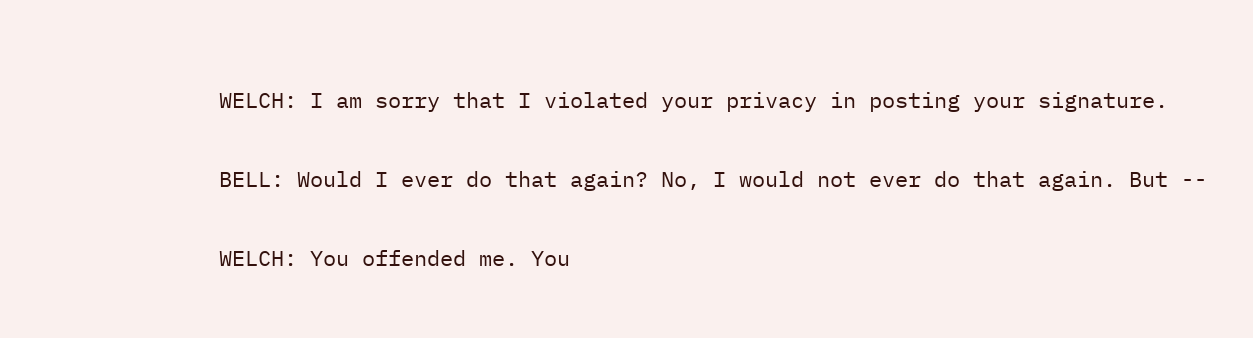WELCH: I am sorry that I violated your privacy in posting your signature.

BELL: Would I ever do that again? No, I would not ever do that again. But --

WELCH: You offended me. You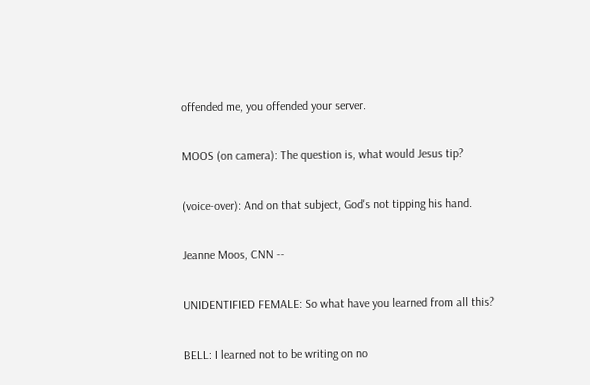offended me, you offended your server.

MOOS (on camera): The question is, what would Jesus tip?

(voice-over): And on that subject, God's not tipping his hand.

Jeanne Moos, CNN --

UNIDENTIFIED FEMALE: So what have you learned from all this?

BELL: I learned not to be writing on no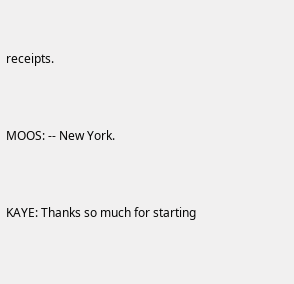receipts.


MOOS: -- New York.


KAYE: Thanks so much for starting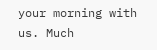your morning with us. Much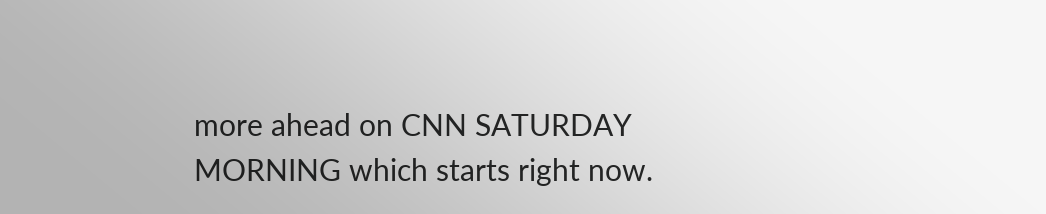more ahead on CNN SATURDAY MORNING which starts right now.